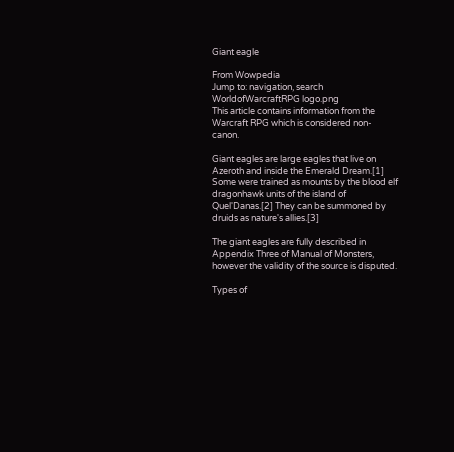Giant eagle

From Wowpedia
Jump to: navigation, search
WorldofWarcraftRPG logo.png
This article contains information from the Warcraft RPG which is considered non-canon.

Giant eagles are large eagles that live on Azeroth and inside the Emerald Dream.[1] Some were trained as mounts by the blood elf dragonhawk units of the island of Quel'Danas.[2] They can be summoned by druids as nature's allies.[3]

The giant eagles are fully described in Appendix Three of Manual of Monsters, however the validity of the source is disputed.

Types of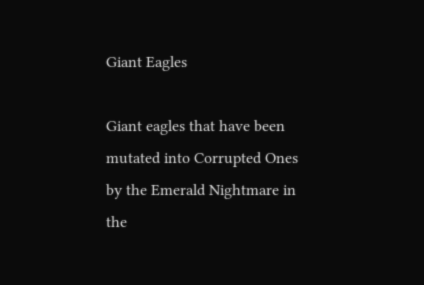Giant Eagles

Giant eagles that have been mutated into Corrupted Ones by the Emerald Nightmare in the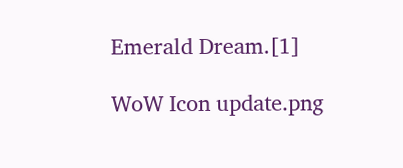Emerald Dream.[1]

WoW Icon update.png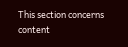This section concerns content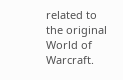related to the original World of Warcraft.